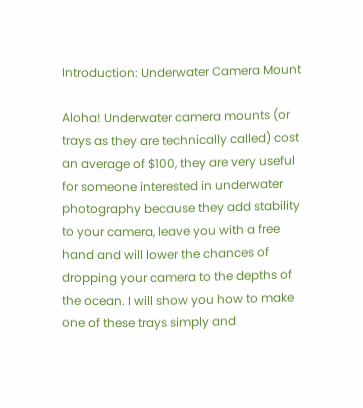Introduction: Underwater Camera Mount

Aloha! Underwater camera mounts (or trays as they are technically called) cost an average of $100, they are very useful for someone interested in underwater photography because they add stability to your camera, leave you with a free hand and will lower the chances of dropping your camera to the depths of the ocean. I will show you how to make one of these trays simply and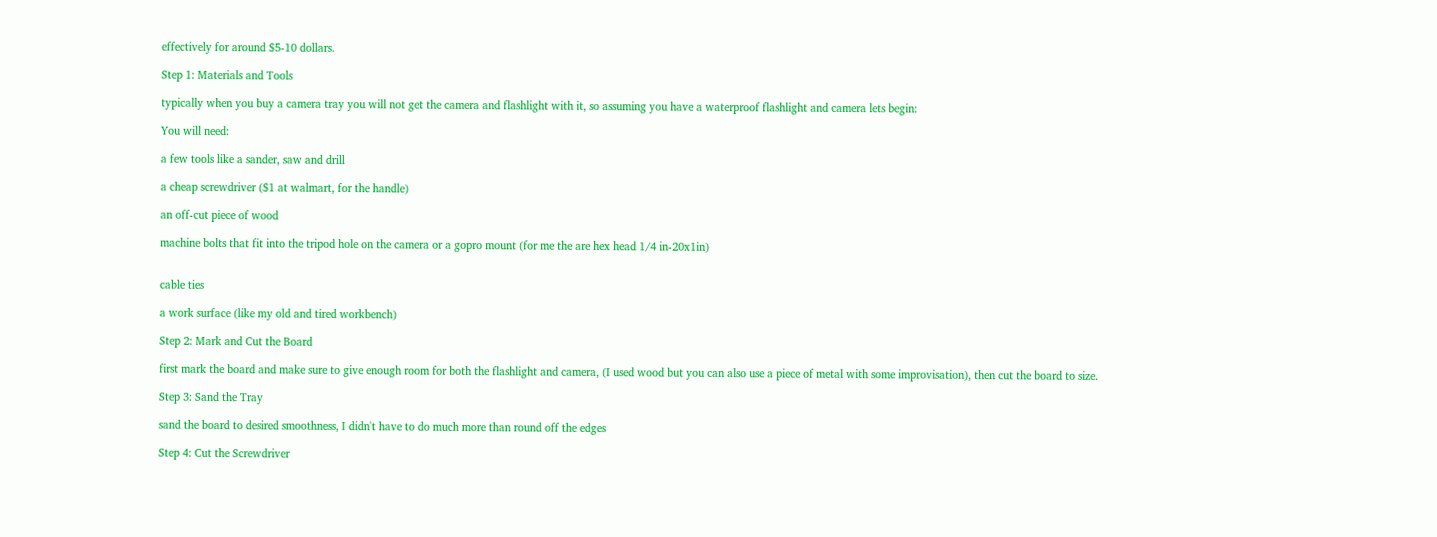effectively for around $5-10 dollars.

Step 1: Materials and Tools

typically when you buy a camera tray you will not get the camera and flashlight with it, so assuming you have a waterproof flashlight and camera lets begin:

You will need:

a few tools like a sander, saw and drill

a cheap screwdriver ($1 at walmart, for the handle)

an off-cut piece of wood

machine bolts that fit into the tripod hole on the camera or a gopro mount (for me the are hex head 1/4 in-20x1in)


cable ties

a work surface (like my old and tired workbench)

Step 2: Mark and Cut the Board

first mark the board and make sure to give enough room for both the flashlight and camera, (I used wood but you can also use a piece of metal with some improvisation), then cut the board to size.

Step 3: Sand the Tray

sand the board to desired smoothness, I didn't have to do much more than round off the edges

Step 4: Cut the Screwdriver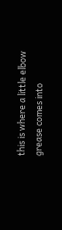this is where a little elbow grease comes into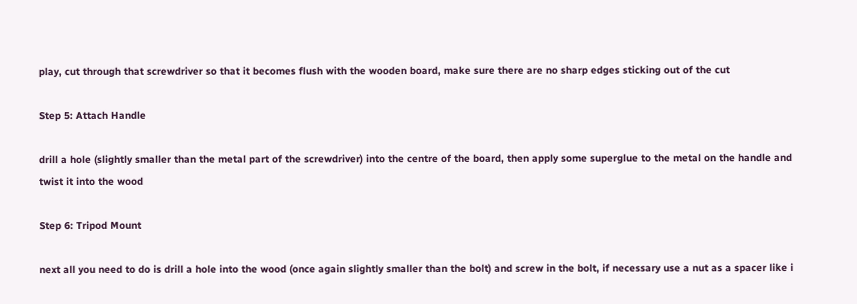play, cut through that screwdriver so that it becomes flush with the wooden board, make sure there are no sharp edges sticking out of the cut

Step 5: Attach Handle

drill a hole (slightly smaller than the metal part of the screwdriver) into the centre of the board, then apply some superglue to the metal on the handle and twist it into the wood

Step 6: Tripod Mount

next all you need to do is drill a hole into the wood (once again slightly smaller than the bolt) and screw in the bolt, if necessary use a nut as a spacer like i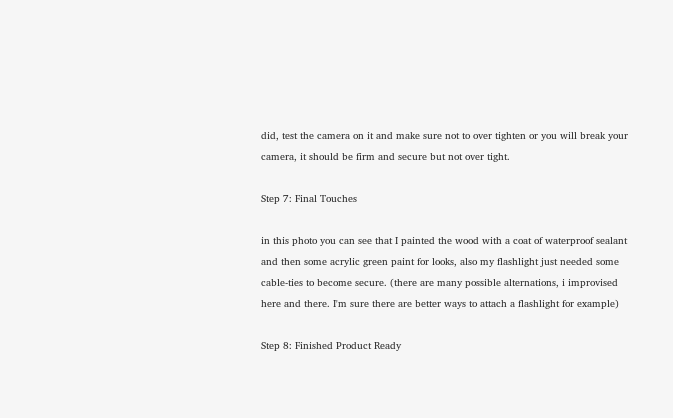did, test the camera on it and make sure not to over tighten or you will break your camera, it should be firm and secure but not over tight.

Step 7: Final Touches

in this photo you can see that I painted the wood with a coat of waterproof sealant and then some acrylic green paint for looks, also my flashlight just needed some cable-ties to become secure. (there are many possible alternations, i improvised here and there. I'm sure there are better ways to attach a flashlight for example)

Step 8: Finished Product Ready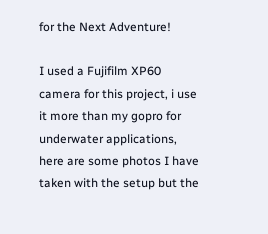for the Next Adventure!

I used a Fujifilm XP60 camera for this project, i use it more than my gopro for underwater applications, here are some photos I have taken with the setup but the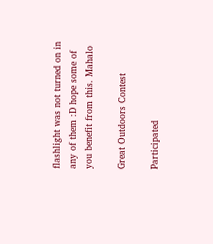flashlight was not turned on in any of them :D hope some of you benefit from this. Mahalo

Great Outdoors Contest

Participated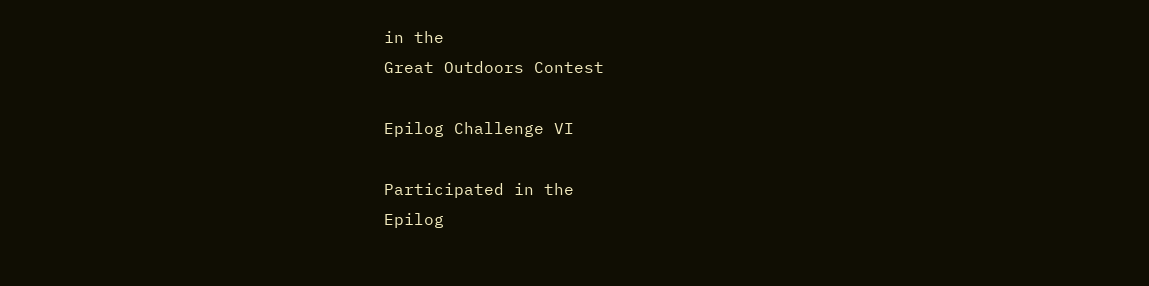in the
Great Outdoors Contest

Epilog Challenge VI

Participated in the
Epilog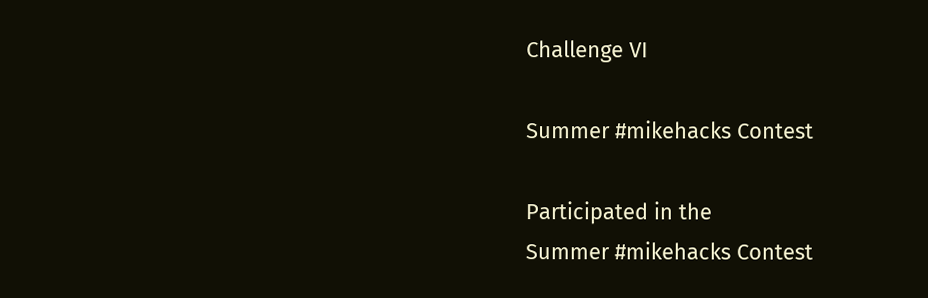Challenge VI

Summer #mikehacks Contest

Participated in the
Summer #mikehacks Contest